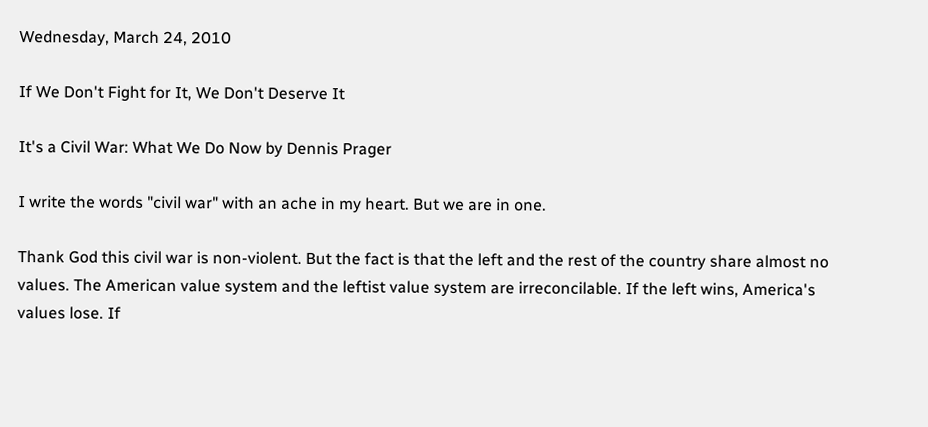Wednesday, March 24, 2010

If We Don't Fight for It, We Don't Deserve It

It's a Civil War: What We Do Now by Dennis Prager

I write the words "civil war" with an ache in my heart. But we are in one.

Thank God this civil war is non-violent. But the fact is that the left and the rest of the country share almost no values. The American value system and the leftist value system are irreconcilable. If the left wins, America's values lose. If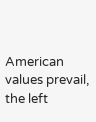American values prevail, the left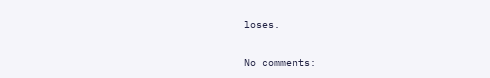loses.

No comments: